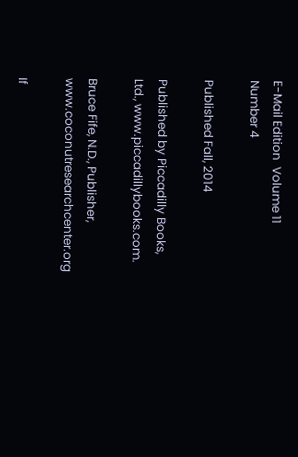E-Mail Edition  Volume 11   Number 4

Published Fall, 2014

Published by Piccadilly Books, Ltd., www.piccadillybooks.com.

Bruce Fife, N.D., Publisher, www.coconutresearchcenter.org

If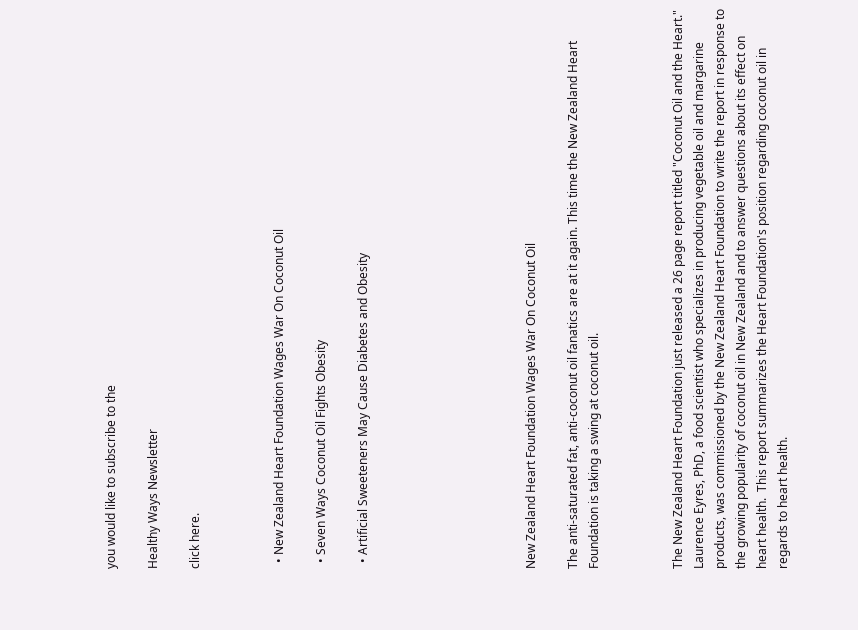you would like to subscribe to the

Healthy Ways Newsletter

click here.



  • New Zealand Heart Foundation Wages War On Coconut Oil

  • Seven Ways Coconut Oil Fights Obesity

  • Artificial Sweeteners May Cause Diabetes and Obesity







New Zealand Heart Foundation Wages War On Coconut Oil

The anti-saturated fat, anti-coconut oil fanatics are at it again. This time the New Zealand Heart Foundation is taking a swing at coconut oil.



The New Zealand Heart Foundation just released a 26 page report titled "Coconut Oil and the Heart." Laurence Eyres, PhD, a food scientist who specializes in producing vegetable oil and margarine products, was commissioned by the New Zealand Heart Foundation to write the report in response to the growing popularity of coconut oil in New Zealand and to answer questions about its effect on heart health.  This report summarizes the Heart Foundation's position regarding coconut oil in regards to heart health.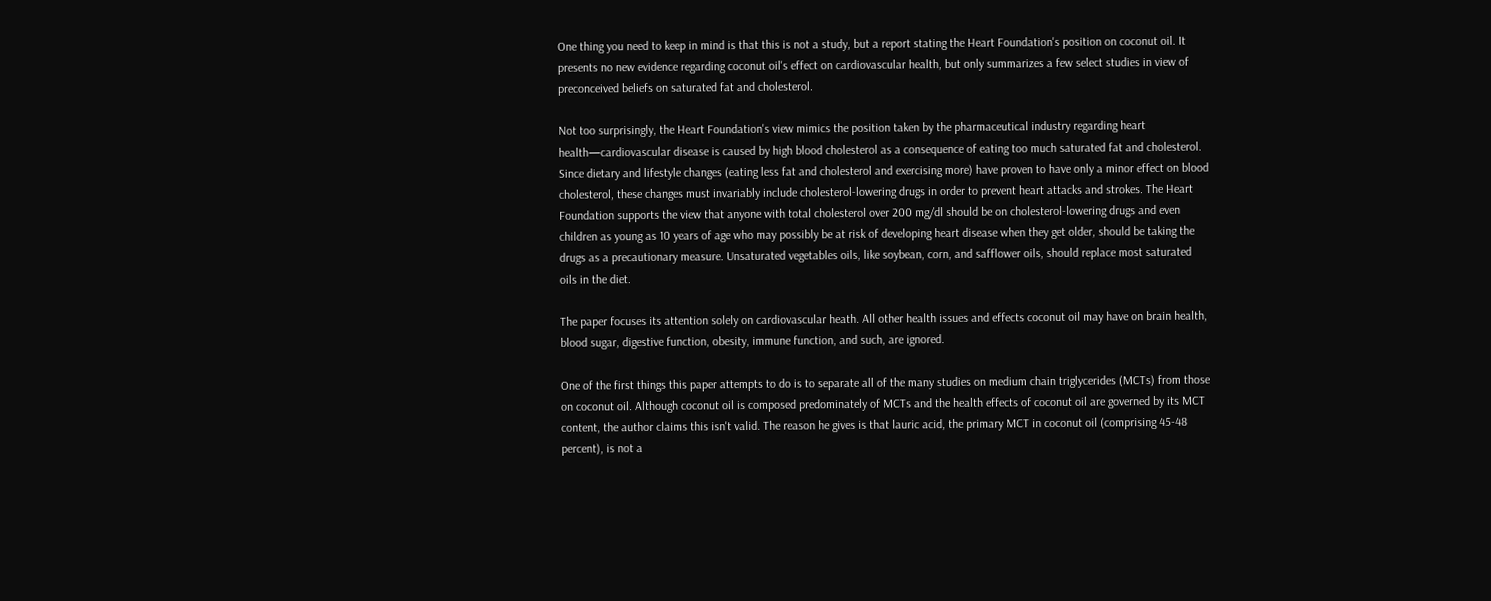One thing you need to keep in mind is that this is not a study, but a report stating the Heart Foundation's position on coconut oil. It presents no new evidence regarding coconut oil's effect on cardiovascular health, but only summarizes a few select studies in view of preconceived beliefs on saturated fat and cholesterol.

Not too surprisingly, the Heart Foundation's view mimics the position taken by the pharmaceutical industry regarding heart health—cardiovascular disease is caused by high blood cholesterol as a consequence of eating too much saturated fat and cholesterol. Since dietary and lifestyle changes (eating less fat and cholesterol and exercising more) have proven to have only a minor effect on blood cholesterol, these changes must invariably include cholesterol-lowering drugs in order to prevent heart attacks and strokes. The Heart Foundation supports the view that anyone with total cholesterol over 200 mg/dl should be on cholesterol-lowering drugs and even children as young as 10 years of age who may possibly be at risk of developing heart disease when they get older, should be taking the drugs as a precautionary measure. Unsaturated vegetables oils, like soybean, corn, and safflower oils, should replace most saturated oils in the diet.

The paper focuses its attention solely on cardiovascular heath. All other health issues and effects coconut oil may have on brain health, blood sugar, digestive function, obesity, immune function, and such, are ignored.

One of the first things this paper attempts to do is to separate all of the many studies on medium chain triglycerides (MCTs) from those on coconut oil. Although coconut oil is composed predominately of MCTs and the health effects of coconut oil are governed by its MCT content, the author claims this isn't valid. The reason he gives is that lauric acid, the primary MCT in coconut oil (comprising 45-48 percent), is not a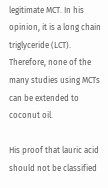legitimate MCT. In his opinion, it is a long chain triglyceride (LCT). Therefore, none of the many studies using MCTs can be extended to coconut oil.

His proof that lauric acid should not be classified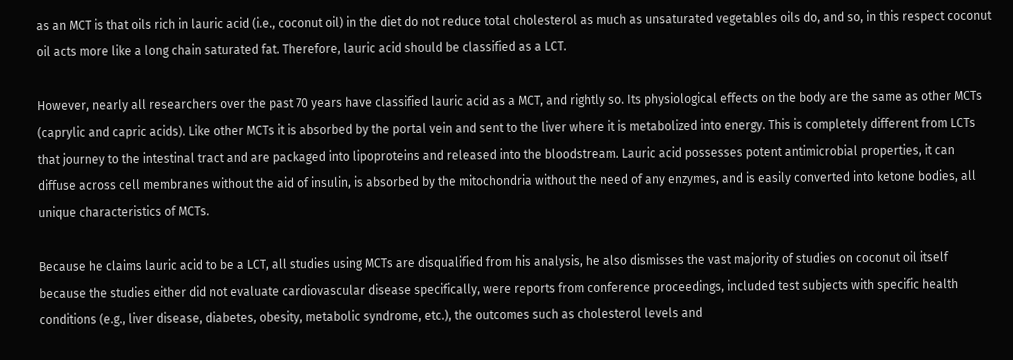as an MCT is that oils rich in lauric acid (i.e., coconut oil) in the diet do not reduce total cholesterol as much as unsaturated vegetables oils do, and so, in this respect coconut oil acts more like a long chain saturated fat. Therefore, lauric acid should be classified as a LCT.

However, nearly all researchers over the past 70 years have classified lauric acid as a MCT, and rightly so. Its physiological effects on the body are the same as other MCTs (caprylic and capric acids). Like other MCTs it is absorbed by the portal vein and sent to the liver where it is metabolized into energy. This is completely different from LCTs that journey to the intestinal tract and are packaged into lipoproteins and released into the bloodstream. Lauric acid possesses potent antimicrobial properties, it can diffuse across cell membranes without the aid of insulin, is absorbed by the mitochondria without the need of any enzymes, and is easily converted into ketone bodies, all unique characteristics of MCTs.

Because he claims lauric acid to be a LCT, all studies using MCTs are disqualified from his analysis, he also dismisses the vast majority of studies on coconut oil itself because the studies either did not evaluate cardiovascular disease specifically, were reports from conference proceedings, included test subjects with specific health conditions (e.g., liver disease, diabetes, obesity, metabolic syndrome, etc.), the outcomes such as cholesterol levels and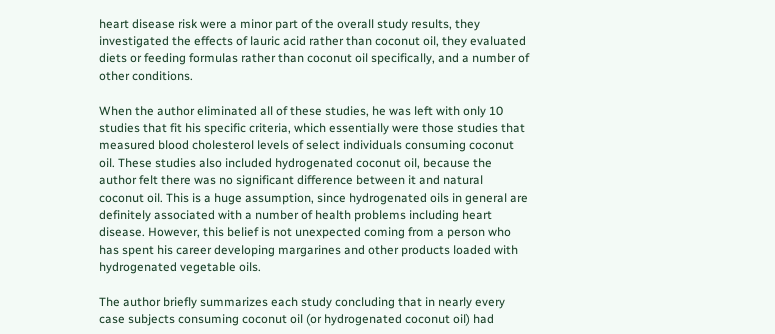heart disease risk were a minor part of the overall study results, they investigated the effects of lauric acid rather than coconut oil, they evaluated diets or feeding formulas rather than coconut oil specifically, and a number of other conditions.

When the author eliminated all of these studies, he was left with only 10 studies that fit his specific criteria, which essentially were those studies that measured blood cholesterol levels of select individuals consuming coconut oil. These studies also included hydrogenated coconut oil, because the author felt there was no significant difference between it and natural coconut oil. This is a huge assumption, since hydrogenated oils in general are definitely associated with a number of health problems including heart disease. However, this belief is not unexpected coming from a person who has spent his career developing margarines and other products loaded with hydrogenated vegetable oils.

The author briefly summarizes each study concluding that in nearly every case subjects consuming coconut oil (or hydrogenated coconut oil) had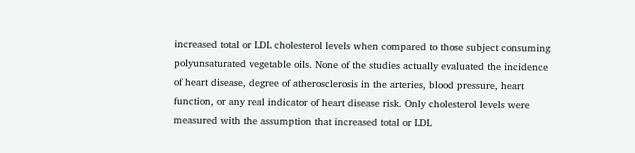increased total or LDL cholesterol levels when compared to those subject consuming polyunsaturated vegetable oils. None of the studies actually evaluated the incidence of heart disease, degree of atherosclerosis in the arteries, blood pressure, heart function, or any real indicator of heart disease risk. Only cholesterol levels were measured with the assumption that increased total or LDL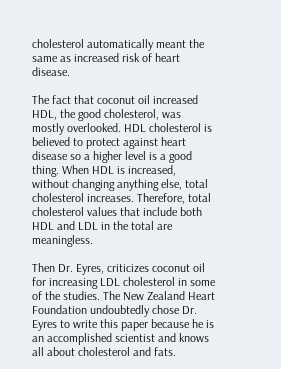cholesterol automatically meant the same as increased risk of heart disease.

The fact that coconut oil increased HDL, the good cholesterol, was mostly overlooked. HDL cholesterol is believed to protect against heart disease so a higher level is a good thing. When HDL is increased, without changing anything else, total cholesterol increases. Therefore, total cholesterol values that include both HDL and LDL in the total are meaningless.

Then Dr. Eyres, criticizes coconut oil for increasing LDL cholesterol in some of the studies. The New Zealand Heart Foundation undoubtedly chose Dr. Eyres to write this paper because he is an accomplished scientist and knows all about cholesterol and fats.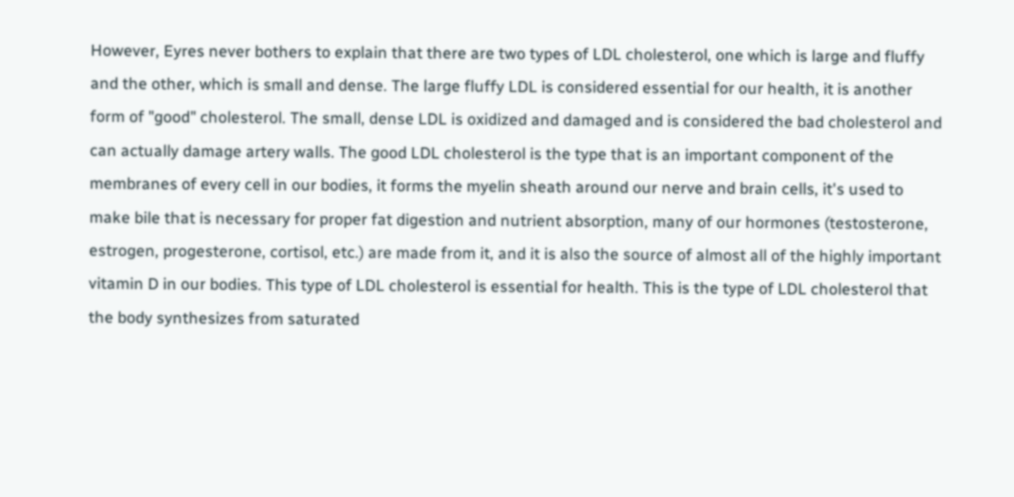However, Eyres never bothers to explain that there are two types of LDL cholesterol, one which is large and fluffy and the other, which is small and dense. The large fluffy LDL is considered essential for our health, it is another form of "good" cholesterol. The small, dense LDL is oxidized and damaged and is considered the bad cholesterol and can actually damage artery walls. The good LDL cholesterol is the type that is an important component of the membranes of every cell in our bodies, it forms the myelin sheath around our nerve and brain cells, it's used to make bile that is necessary for proper fat digestion and nutrient absorption, many of our hormones (testosterone, estrogen, progesterone, cortisol, etc.) are made from it, and it is also the source of almost all of the highly important vitamin D in our bodies. This type of LDL cholesterol is essential for health. This is the type of LDL cholesterol that the body synthesizes from saturated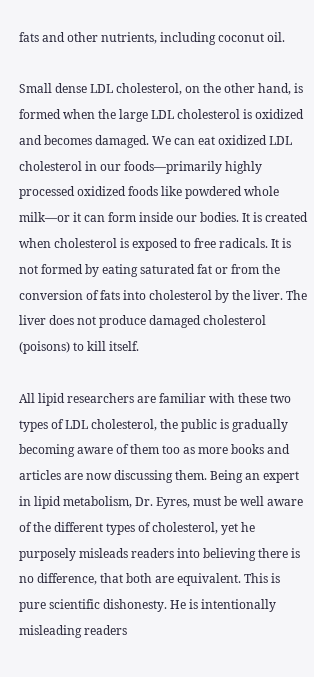fats and other nutrients, including coconut oil.

Small dense LDL cholesterol, on the other hand, is formed when the large LDL cholesterol is oxidized and becomes damaged. We can eat oxidized LDL cholesterol in our foods—primarily highly processed oxidized foods like powdered whole milk—or it can form inside our bodies. It is created when cholesterol is exposed to free radicals. It is not formed by eating saturated fat or from the conversion of fats into cholesterol by the liver. The liver does not produce damaged cholesterol (poisons) to kill itself.

All lipid researchers are familiar with these two types of LDL cholesterol, the public is gradually becoming aware of them too as more books and articles are now discussing them. Being an expert in lipid metabolism, Dr. Eyres, must be well aware of the different types of cholesterol, yet he purposely misleads readers into believing there is no difference, that both are equivalent. This is pure scientific dishonesty. He is intentionally misleading readers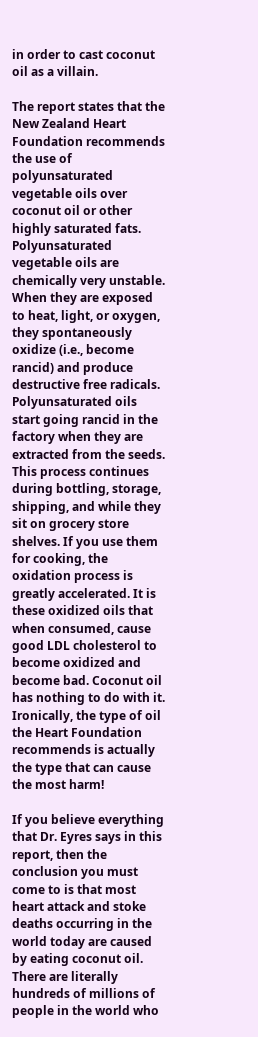in order to cast coconut oil as a villain.

The report states that the New Zealand Heart Foundation recommends the use of polyunsaturated vegetable oils over coconut oil or other highly saturated fats. Polyunsaturated vegetable oils are chemically very unstable. When they are exposed to heat, light, or oxygen, they spontaneously oxidize (i.e., become rancid) and produce destructive free radicals. Polyunsaturated oils start going rancid in the factory when they are extracted from the seeds. This process continues during bottling, storage, shipping, and while they sit on grocery store shelves. If you use them for cooking, the oxidation process is greatly accelerated. It is these oxidized oils that when consumed, cause good LDL cholesterol to become oxidized and become bad. Coconut oil has nothing to do with it. Ironically, the type of oil the Heart Foundation recommends is actually the type that can cause the most harm!

If you believe everything that Dr. Eyres says in this report, then the conclusion you must come to is that most heart attack and stoke deaths occurring in the world today are caused by eating coconut oil. There are literally hundreds of millions of people in the world who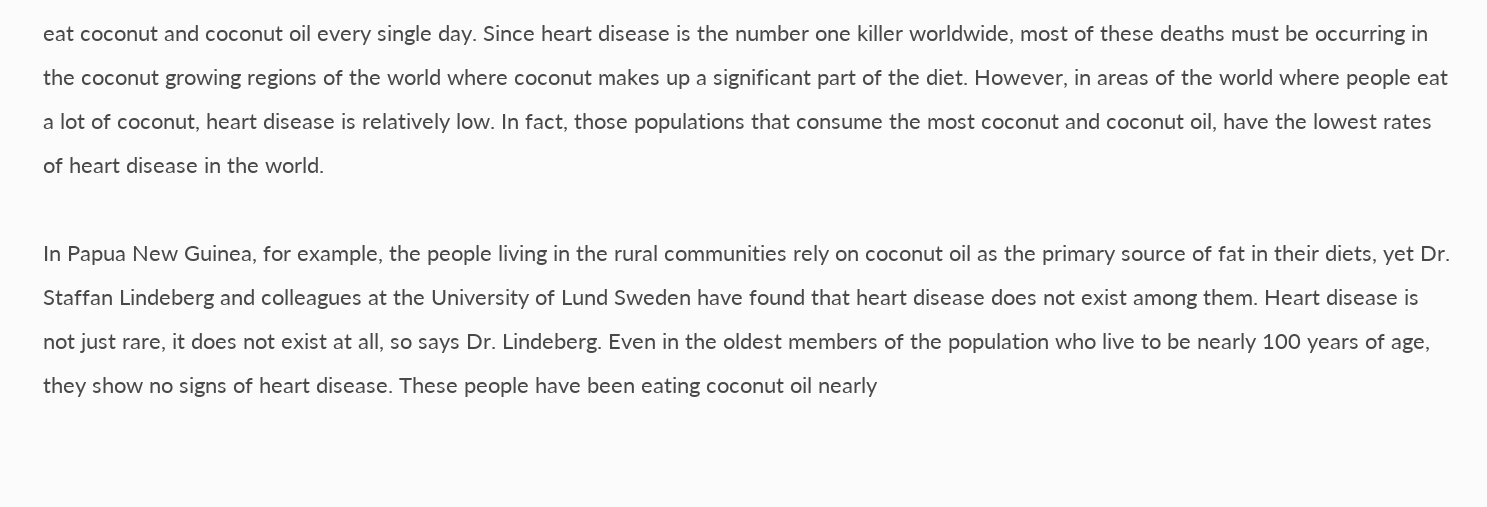eat coconut and coconut oil every single day. Since heart disease is the number one killer worldwide, most of these deaths must be occurring in the coconut growing regions of the world where coconut makes up a significant part of the diet. However, in areas of the world where people eat a lot of coconut, heart disease is relatively low. In fact, those populations that consume the most coconut and coconut oil, have the lowest rates of heart disease in the world.

In Papua New Guinea, for example, the people living in the rural communities rely on coconut oil as the primary source of fat in their diets, yet Dr. Staffan Lindeberg and colleagues at the University of Lund Sweden have found that heart disease does not exist among them. Heart disease is not just rare, it does not exist at all, so says Dr. Lindeberg. Even in the oldest members of the population who live to be nearly 100 years of age, they show no signs of heart disease. These people have been eating coconut oil nearly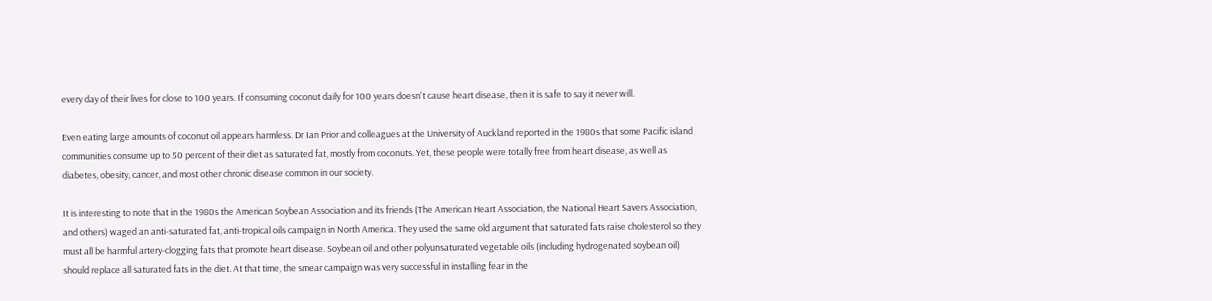every day of their lives for close to 100 years. If consuming coconut daily for 100 years doesn't cause heart disease, then it is safe to say it never will.

Even eating large amounts of coconut oil appears harmless. Dr Ian Prior and colleagues at the University of Auckland reported in the 1980s that some Pacific island communities consume up to 50 percent of their diet as saturated fat, mostly from coconuts. Yet, these people were totally free from heart disease, as well as diabetes, obesity, cancer, and most other chronic disease common in our society.

It is interesting to note that in the 1980s the American Soybean Association and its friends (The American Heart Association, the National Heart Savers Association, and others) waged an anti-saturated fat, anti-tropical oils campaign in North America. They used the same old argument that saturated fats raise cholesterol so they must all be harmful artery-clogging fats that promote heart disease. Soybean oil and other polyunsaturated vegetable oils (including hydrogenated soybean oil) should replace all saturated fats in the diet. At that time, the smear campaign was very successful in installing fear in the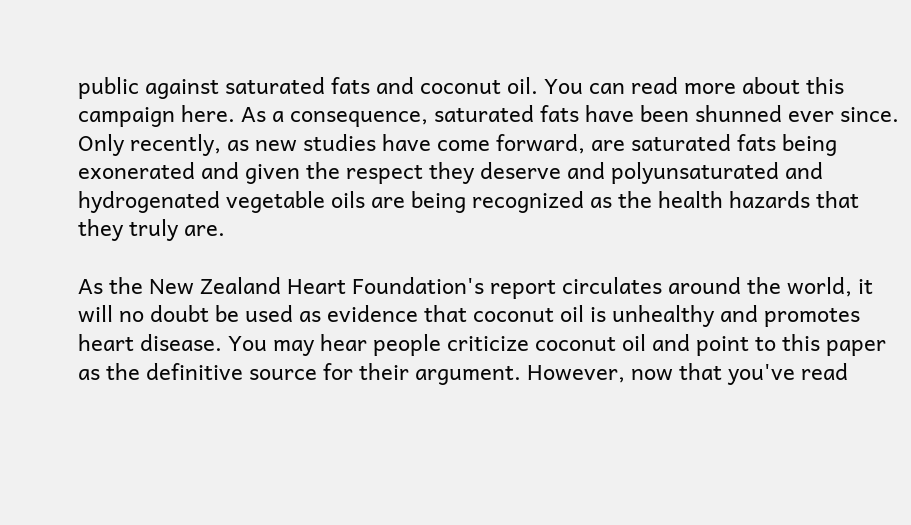public against saturated fats and coconut oil. You can read more about this campaign here. As a consequence, saturated fats have been shunned ever since. Only recently, as new studies have come forward, are saturated fats being exonerated and given the respect they deserve and polyunsaturated and hydrogenated vegetable oils are being recognized as the health hazards that they truly are.

As the New Zealand Heart Foundation's report circulates around the world, it will no doubt be used as evidence that coconut oil is unhealthy and promotes heart disease. You may hear people criticize coconut oil and point to this paper as the definitive source for their argument. However, now that you've read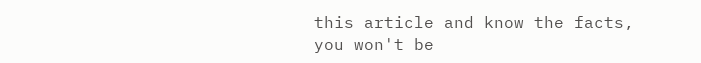this article and know the facts, you won't be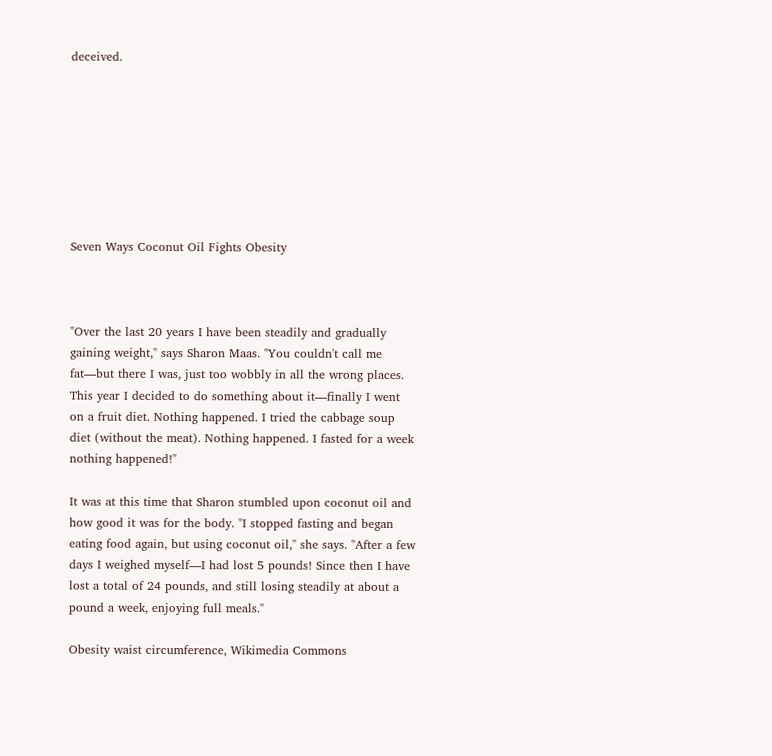deceived.








Seven Ways Coconut Oil Fights Obesity



"Over the last 20 years I have been steadily and gradually gaining weight," says Sharon Maas. "You couldn't call me fat—but there I was, just too wobbly in all the wrong places. This year I decided to do something about it—finally I went on a fruit diet. Nothing happened. I tried the cabbage soup diet (without the meat). Nothing happened. I fasted for a week nothing happened!"

It was at this time that Sharon stumbled upon coconut oil and how good it was for the body. "I stopped fasting and began eating food again, but using coconut oil," she says. "After a few days I weighed myself—I had lost 5 pounds! Since then I have lost a total of 24 pounds, and still losing steadily at about a pound a week, enjoying full meals."

Obesity waist circumference, Wikimedia Commons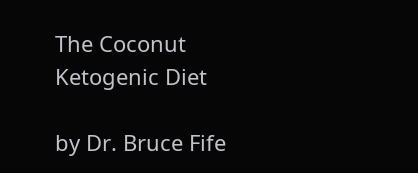The Coconut Ketogenic Diet

by Dr. Bruce Fife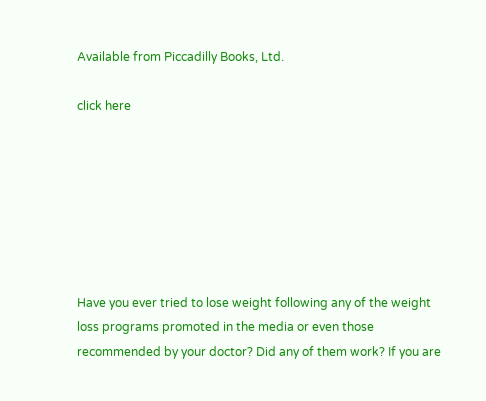Available from Piccadilly Books, Ltd.

click here







Have you ever tried to lose weight following any of the weight loss programs promoted in the media or even those recommended by your doctor? Did any of them work? If you are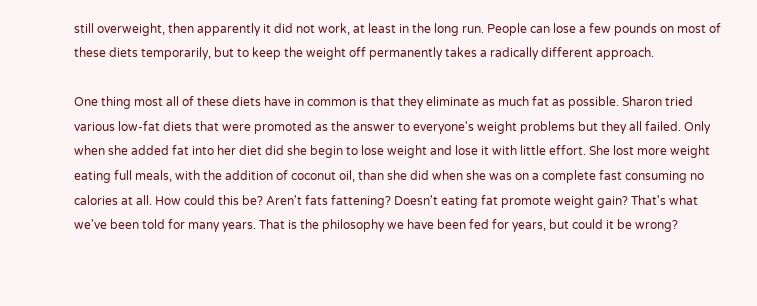still overweight, then apparently it did not work, at least in the long run. People can lose a few pounds on most of these diets temporarily, but to keep the weight off permanently takes a radically different approach.

One thing most all of these diets have in common is that they eliminate as much fat as possible. Sharon tried various low-fat diets that were promoted as the answer to everyone's weight problems but they all failed. Only when she added fat into her diet did she begin to lose weight and lose it with little effort. She lost more weight eating full meals, with the addition of coconut oil, than she did when she was on a complete fast consuming no calories at all. How could this be? Aren't fats fattening? Doesn't eating fat promote weight gain? That's what we've been told for many years. That is the philosophy we have been fed for years, but could it be wrong?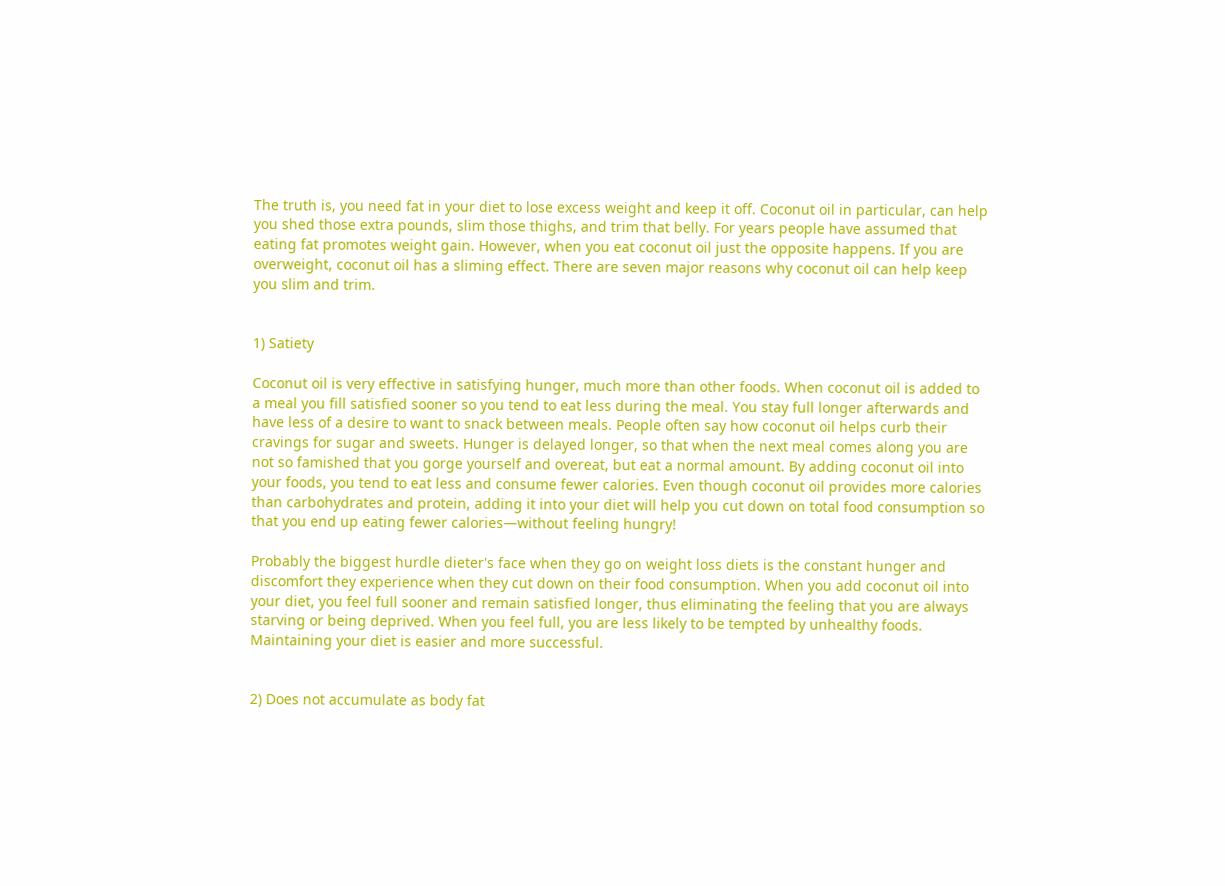The truth is, you need fat in your diet to lose excess weight and keep it off. Coconut oil in particular, can help you shed those extra pounds, slim those thighs, and trim that belly. For years people have assumed that eating fat promotes weight gain. However, when you eat coconut oil just the opposite happens. If you are overweight, coconut oil has a sliming effect. There are seven major reasons why coconut oil can help keep you slim and trim.


1) Satiety

Coconut oil is very effective in satisfying hunger, much more than other foods. When coconut oil is added to a meal you fill satisfied sooner so you tend to eat less during the meal. You stay full longer afterwards and have less of a desire to want to snack between meals. People often say how coconut oil helps curb their cravings for sugar and sweets. Hunger is delayed longer, so that when the next meal comes along you are not so famished that you gorge yourself and overeat, but eat a normal amount. By adding coconut oil into your foods, you tend to eat less and consume fewer calories. Even though coconut oil provides more calories than carbohydrates and protein, adding it into your diet will help you cut down on total food consumption so that you end up eating fewer calories—without feeling hungry!

Probably the biggest hurdle dieter's face when they go on weight loss diets is the constant hunger and discomfort they experience when they cut down on their food consumption. When you add coconut oil into your diet, you feel full sooner and remain satisfied longer, thus eliminating the feeling that you are always starving or being deprived. When you feel full, you are less likely to be tempted by unhealthy foods. Maintaining your diet is easier and more successful.


2) Does not accumulate as body fat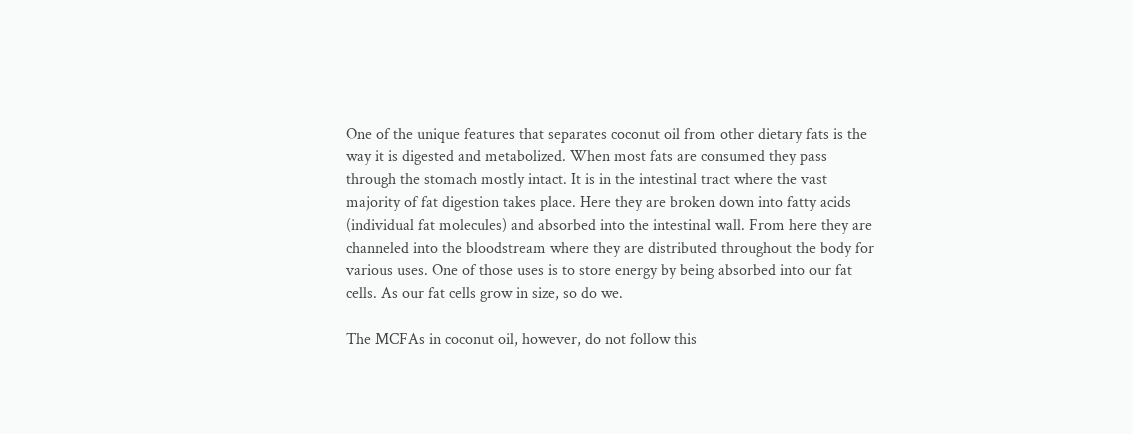One of the unique features that separates coconut oil from other dietary fats is the way it is digested and metabolized. When most fats are consumed they pass through the stomach mostly intact. It is in the intestinal tract where the vast majority of fat digestion takes place. Here they are broken down into fatty acids (individual fat molecules) and absorbed into the intestinal wall. From here they are channeled into the bloodstream where they are distributed throughout the body for various uses. One of those uses is to store energy by being absorbed into our fat cells. As our fat cells grow in size, so do we.

The MCFAs in coconut oil, however, do not follow this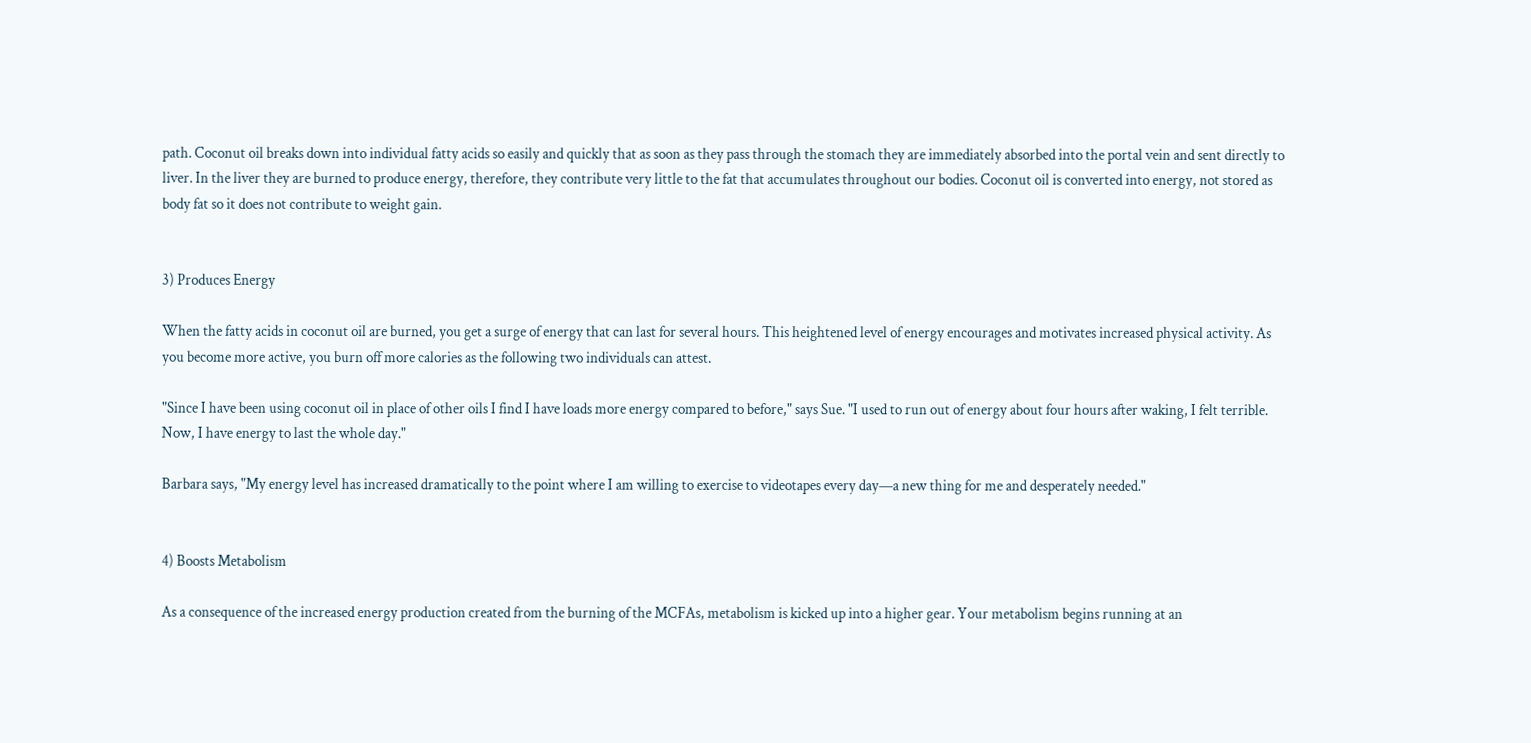path. Coconut oil breaks down into individual fatty acids so easily and quickly that as soon as they pass through the stomach they are immediately absorbed into the portal vein and sent directly to liver. In the liver they are burned to produce energy, therefore, they contribute very little to the fat that accumulates throughout our bodies. Coconut oil is converted into energy, not stored as body fat so it does not contribute to weight gain.


3) Produces Energy

When the fatty acids in coconut oil are burned, you get a surge of energy that can last for several hours. This heightened level of energy encourages and motivates increased physical activity. As you become more active, you burn off more calories as the following two individuals can attest.

"Since I have been using coconut oil in place of other oils I find I have loads more energy compared to before," says Sue. "I used to run out of energy about four hours after waking, I felt terrible. Now, I have energy to last the whole day."

Barbara says, "My energy level has increased dramatically to the point where I am willing to exercise to videotapes every day—a new thing for me and desperately needed."


4) Boosts Metabolism

As a consequence of the increased energy production created from the burning of the MCFAs, metabolism is kicked up into a higher gear. Your metabolism begins running at an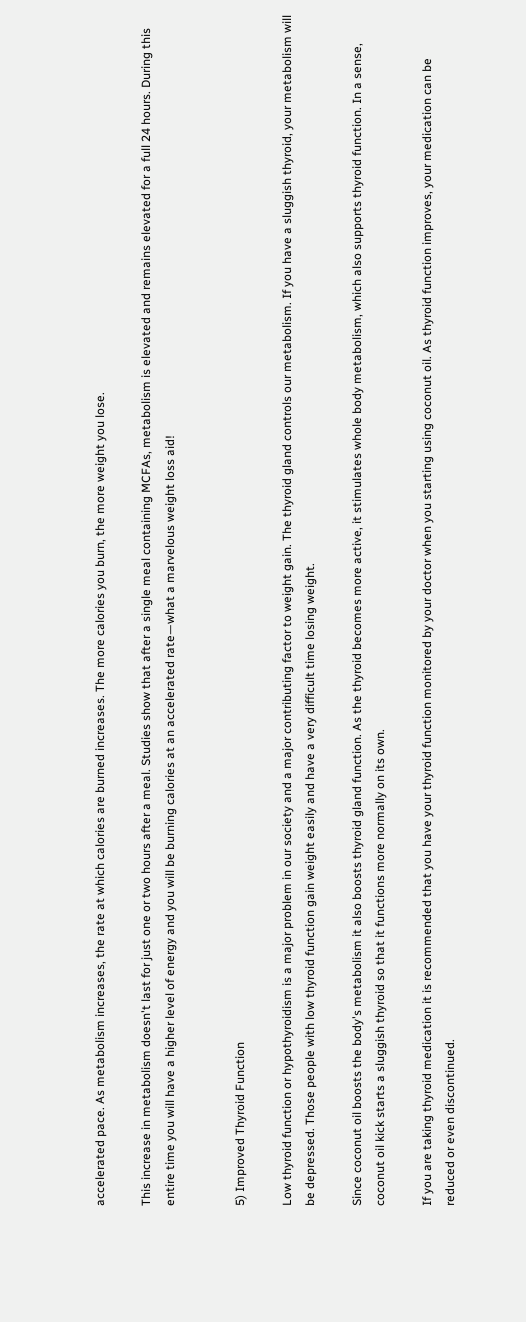accelerated pace. As metabolism increases, the rate at which calories are burned increases. The more calories you burn, the more weight you lose.

This increase in metabolism doesn't last for just one or two hours after a meal. Studies show that after a single meal containing MCFAs, metabolism is elevated and remains elevated for a full 24 hours. During this entire time you will have a higher level of energy and you will be burning calories at an accelerated rate—what a marvelous weight loss aid!


5) Improved Thyroid Function

Low thyroid function or hypothyroidism is a major problem in our society and a major contributing factor to weight gain. The thyroid gland controls our metabolism. If you have a sluggish thyroid, your metabolism will be depressed. Those people with low thyroid function gain weight easily and have a very difficult time losing weight.

Since coconut oil boosts the body's metabolism it also boosts thyroid gland function. As the thyroid becomes more active, it stimulates whole body metabolism, which also supports thyroid function. In a sense, coconut oil kick starts a sluggish thyroid so that it functions more normally on its own.

If you are taking thyroid medication it is recommended that you have your thyroid function monitored by your doctor when you starting using coconut oil. As thyroid function improves, your medication can be reduced or even discontinued.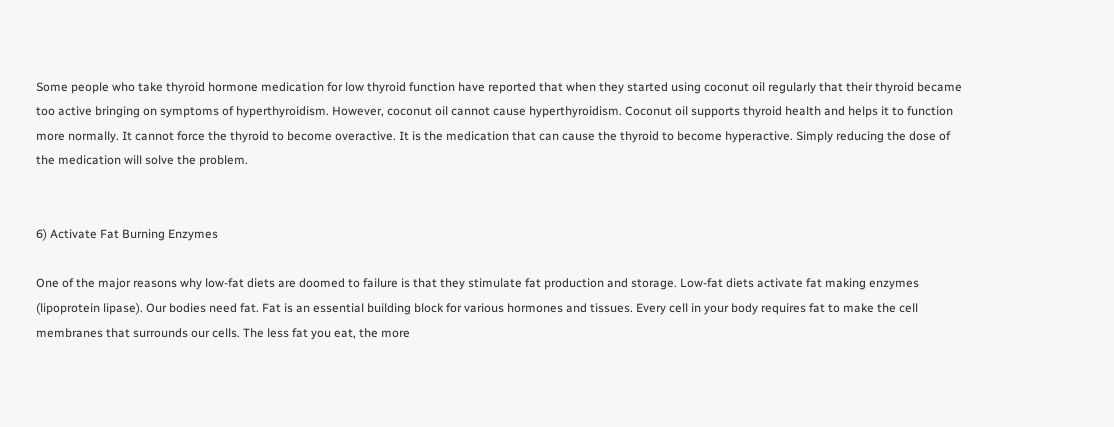Some people who take thyroid hormone medication for low thyroid function have reported that when they started using coconut oil regularly that their thyroid became too active bringing on symptoms of hyperthyroidism. However, coconut oil cannot cause hyperthyroidism. Coconut oil supports thyroid health and helps it to function more normally. It cannot force the thyroid to become overactive. It is the medication that can cause the thyroid to become hyperactive. Simply reducing the dose of the medication will solve the problem.


6) Activate Fat Burning Enzymes

One of the major reasons why low-fat diets are doomed to failure is that they stimulate fat production and storage. Low-fat diets activate fat making enzymes (lipoprotein lipase). Our bodies need fat. Fat is an essential building block for various hormones and tissues. Every cell in your body requires fat to make the cell membranes that surrounds our cells. The less fat you eat, the more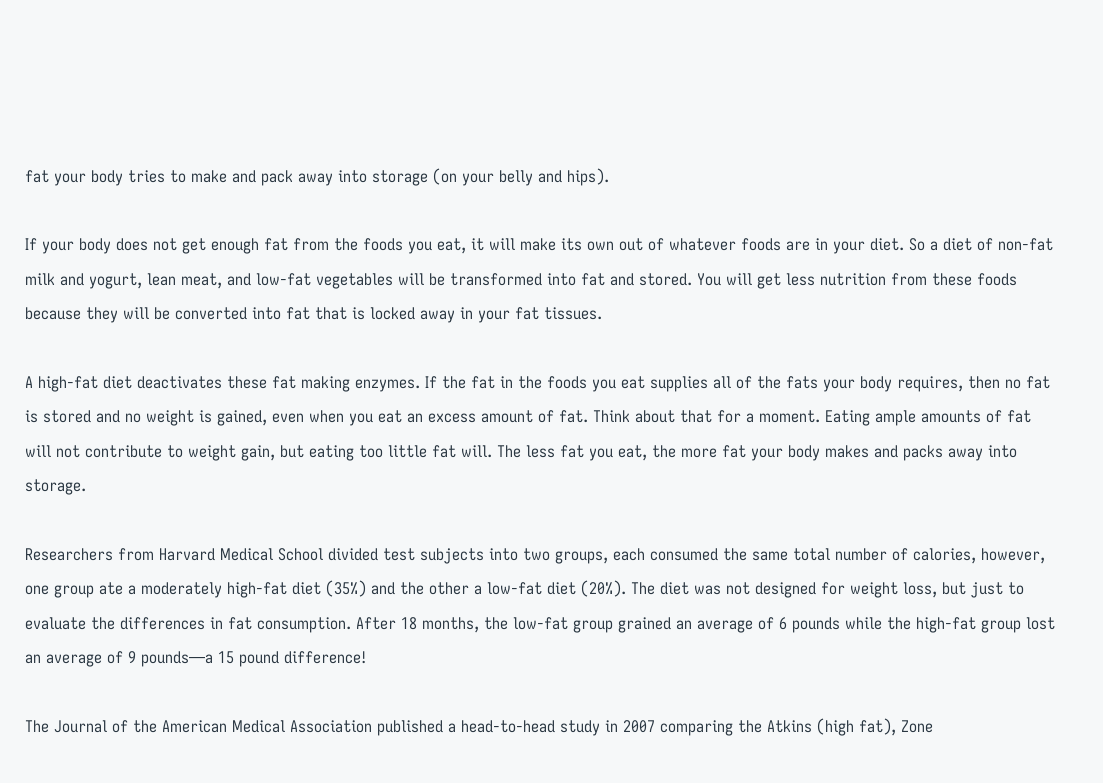fat your body tries to make and pack away into storage (on your belly and hips).

If your body does not get enough fat from the foods you eat, it will make its own out of whatever foods are in your diet. So a diet of non-fat milk and yogurt, lean meat, and low-fat vegetables will be transformed into fat and stored. You will get less nutrition from these foods because they will be converted into fat that is locked away in your fat tissues.

A high-fat diet deactivates these fat making enzymes. If the fat in the foods you eat supplies all of the fats your body requires, then no fat is stored and no weight is gained, even when you eat an excess amount of fat. Think about that for a moment. Eating ample amounts of fat will not contribute to weight gain, but eating too little fat will. The less fat you eat, the more fat your body makes and packs away into storage.

Researchers from Harvard Medical School divided test subjects into two groups, each consumed the same total number of calories, however, one group ate a moderately high-fat diet (35%) and the other a low-fat diet (20%). The diet was not designed for weight loss, but just to evaluate the differences in fat consumption. After 18 months, the low-fat group grained an average of 6 pounds while the high-fat group lost an average of 9 pounds—a 15 pound difference!

The Journal of the American Medical Association published a head-to-head study in 2007 comparing the Atkins (high fat), Zone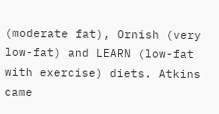(moderate fat), Ornish (very low-fat) and LEARN (low-fat with exercise) diets. Atkins came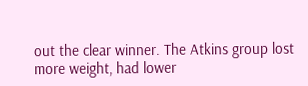out the clear winner. The Atkins group lost more weight, had lower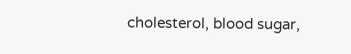cholesterol, blood sugar,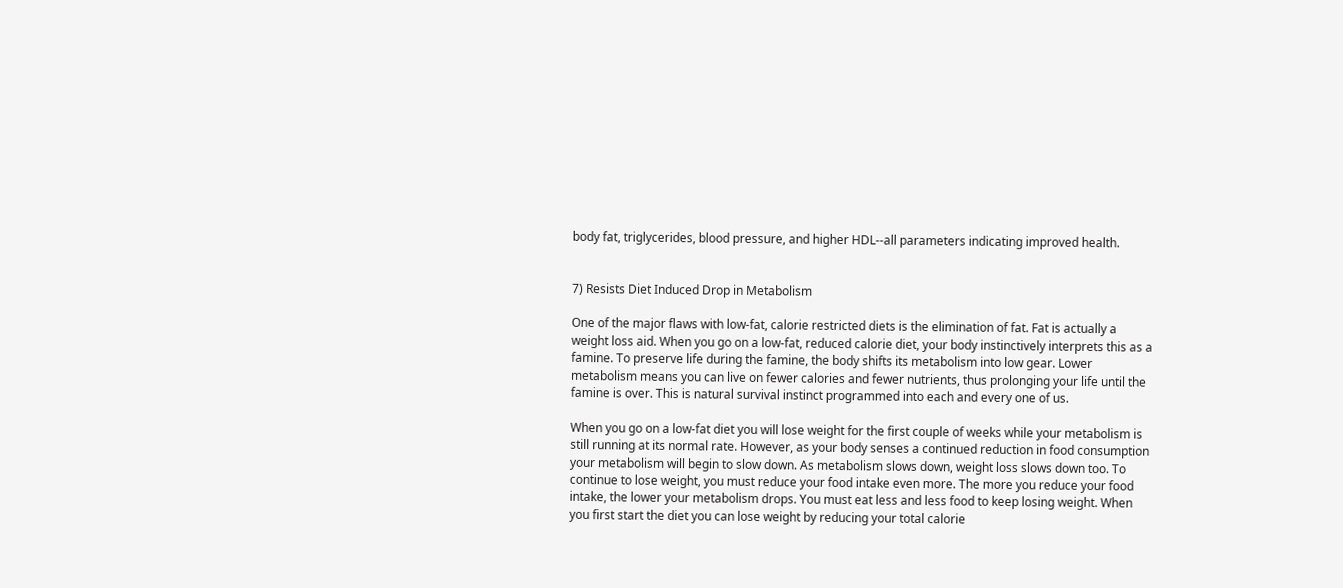body fat, triglycerides, blood pressure, and higher HDL--all parameters indicating improved health.


7) Resists Diet Induced Drop in Metabolism

One of the major flaws with low-fat, calorie restricted diets is the elimination of fat. Fat is actually a weight loss aid. When you go on a low-fat, reduced calorie diet, your body instinctively interprets this as a famine. To preserve life during the famine, the body shifts its metabolism into low gear. Lower metabolism means you can live on fewer calories and fewer nutrients, thus prolonging your life until the famine is over. This is natural survival instinct programmed into each and every one of us.

When you go on a low-fat diet you will lose weight for the first couple of weeks while your metabolism is still running at its normal rate. However, as your body senses a continued reduction in food consumption your metabolism will begin to slow down. As metabolism slows down, weight loss slows down too. To continue to lose weight, you must reduce your food intake even more. The more you reduce your food intake, the lower your metabolism drops. You must eat less and less food to keep losing weight. When you first start the diet you can lose weight by reducing your total calorie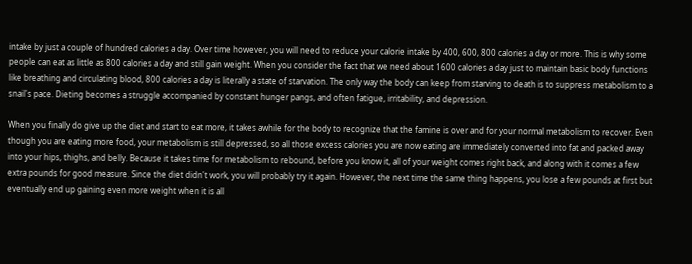intake by just a couple of hundred calories a day. Over time however, you will need to reduce your calorie intake by 400, 600, 800 calories a day or more. This is why some people can eat as little as 800 calories a day and still gain weight. When you consider the fact that we need about 1600 calories a day just to maintain basic body functions like breathing and circulating blood, 800 calories a day is literally a state of starvation. The only way the body can keep from starving to death is to suppress metabolism to a snail's pace. Dieting becomes a struggle accompanied by constant hunger pangs, and often fatigue, irritability, and depression.

When you finally do give up the diet and start to eat more, it takes awhile for the body to recognize that the famine is over and for your normal metabolism to recover. Even though you are eating more food, your metabolism is still depressed, so all those excess calories you are now eating are immediately converted into fat and packed away into your hips, thighs, and belly. Because it takes time for metabolism to rebound, before you know it, all of your weight comes right back, and along with it comes a few extra pounds for good measure. Since the diet didn't work, you will probably try it again. However, the next time the same thing happens, you lose a few pounds at first but eventually end up gaining even more weight when it is all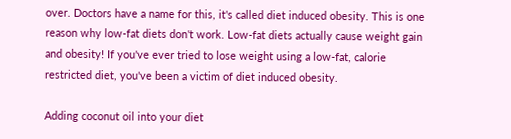over. Doctors have a name for this, it's called diet induced obesity. This is one reason why low-fat diets don't work. Low-fat diets actually cause weight gain and obesity! If you've ever tried to lose weight using a low-fat, calorie restricted diet, you've been a victim of diet induced obesity.

Adding coconut oil into your diet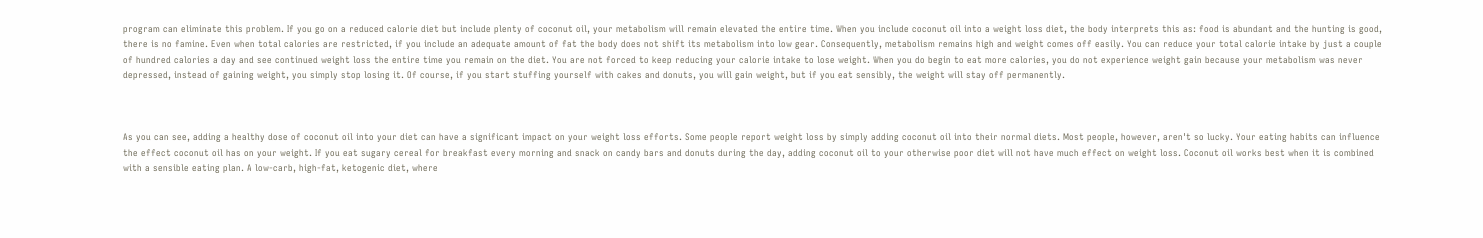program can eliminate this problem. If you go on a reduced calorie diet but include plenty of coconut oil, your metabolism will remain elevated the entire time. When you include coconut oil into a weight loss diet, the body interprets this as: food is abundant and the hunting is good, there is no famine. Even when total calories are restricted, if you include an adequate amount of fat the body does not shift its metabolism into low gear. Consequently, metabolism remains high and weight comes off easily. You can reduce your total calorie intake by just a couple of hundred calories a day and see continued weight loss the entire time you remain on the diet. You are not forced to keep reducing your calorie intake to lose weight. When you do begin to eat more calories, you do not experience weight gain because your metabolism was never depressed, instead of gaining weight, you simply stop losing it. Of course, if you start stuffing yourself with cakes and donuts, you will gain weight, but if you eat sensibly, the weight will stay off permanently.



As you can see, adding a healthy dose of coconut oil into your diet can have a significant impact on your weight loss efforts. Some people report weight loss by simply adding coconut oil into their normal diets. Most people, however, aren't so lucky. Your eating habits can influence the effect coconut oil has on your weight. If you eat sugary cereal for breakfast every morning and snack on candy bars and donuts during the day, adding coconut oil to your otherwise poor diet will not have much effect on weight loss. Coconut oil works best when it is combined with a sensible eating plan. A low-carb, high-fat, ketogenic diet, where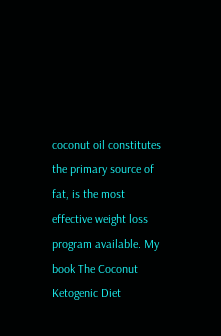coconut oil constitutes the primary source of fat, is the most effective weight loss program available. My book The Coconut Ketogenic Diet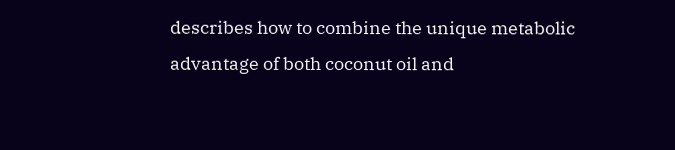describes how to combine the unique metabolic advantage of both coconut oil and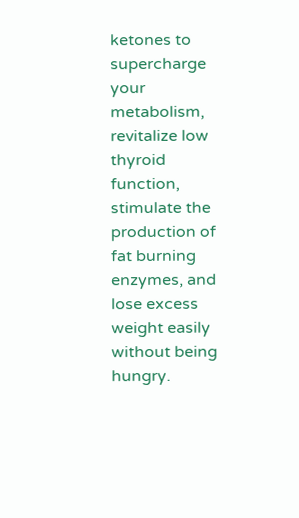ketones to supercharge your metabolism, revitalize low thyroid function, stimulate the production of fat burning enzymes, and lose excess weight easily without being hungry.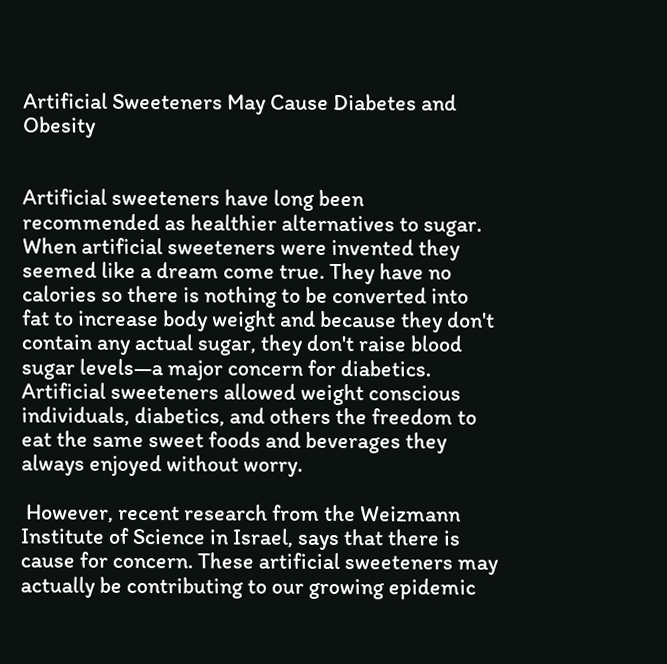Artificial Sweeteners May Cause Diabetes and Obesity


Artificial sweeteners have long been recommended as healthier alternatives to sugar. When artificial sweeteners were invented they seemed like a dream come true. They have no calories so there is nothing to be converted into fat to increase body weight and because they don't contain any actual sugar, they don't raise blood sugar levels—a major concern for diabetics. Artificial sweeteners allowed weight conscious individuals, diabetics, and others the freedom to eat the same sweet foods and beverages they always enjoyed without worry.

 However, recent research from the Weizmann Institute of Science in Israel, says that there is cause for concern. These artificial sweeteners may actually be contributing to our growing epidemic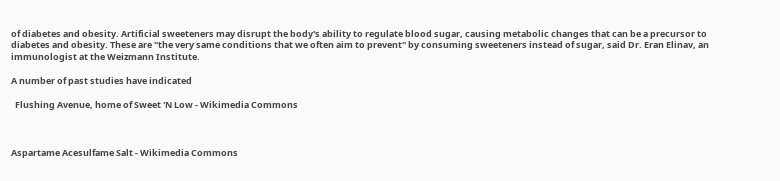of diabetes and obesity. Artificial sweeteners may disrupt the body's ability to regulate blood sugar, causing metabolic changes that can be a precursor to diabetes and obesity. These are "the very same conditions that we often aim to prevent" by consuming sweeteners instead of sugar, said Dr. Eran Elinav, an immunologist at the Weizmann Institute.

A number of past studies have indicated

  Flushing Avenue, home of Sweet 'N Low - Wikimedia Commons



Aspartame Acesulfame Salt - Wikimedia Commons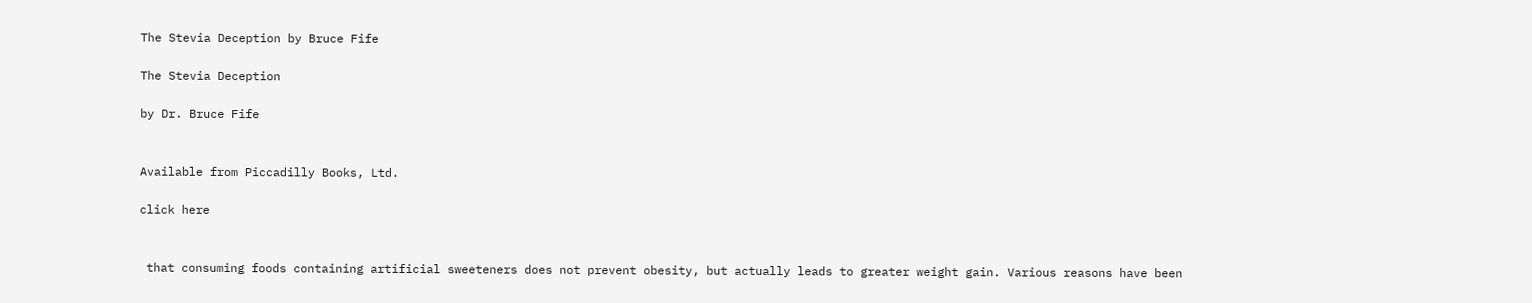The Stevia Deception by Bruce Fife

The Stevia Deception

by Dr. Bruce Fife


Available from Piccadilly Books, Ltd.

click here


 that consuming foods containing artificial sweeteners does not prevent obesity, but actually leads to greater weight gain. Various reasons have been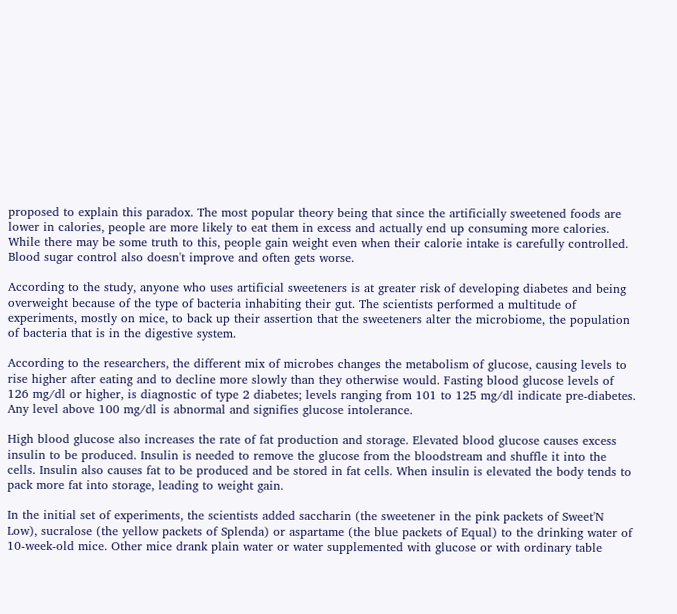proposed to explain this paradox. The most popular theory being that since the artificially sweetened foods are lower in calories, people are more likely to eat them in excess and actually end up consuming more calories. While there may be some truth to this, people gain weight even when their calorie intake is carefully controlled. Blood sugar control also doesn't improve and often gets worse.

According to the study, anyone who uses artificial sweeteners is at greater risk of developing diabetes and being overweight because of the type of bacteria inhabiting their gut. The scientists performed a multitude of experiments, mostly on mice, to back up their assertion that the sweeteners alter the microbiome, the population of bacteria that is in the digestive system.

According to the researchers, the different mix of microbes changes the metabolism of glucose, causing levels to rise higher after eating and to decline more slowly than they otherwise would. Fasting blood glucose levels of 126 mg/dl or higher, is diagnostic of type 2 diabetes; levels ranging from 101 to 125 mg/dl indicate pre-diabetes. Any level above 100 mg/dl is abnormal and signifies glucose intolerance.

High blood glucose also increases the rate of fat production and storage. Elevated blood glucose causes excess insulin to be produced. Insulin is needed to remove the glucose from the bloodstream and shuffle it into the cells. Insulin also causes fat to be produced and be stored in fat cells. When insulin is elevated the body tends to pack more fat into storage, leading to weight gain.

In the initial set of experiments, the scientists added saccharin (the sweetener in the pink packets of Sweet'N Low), sucralose (the yellow packets of Splenda) or aspartame (the blue packets of Equal) to the drinking water of 10-week-old mice. Other mice drank plain water or water supplemented with glucose or with ordinary table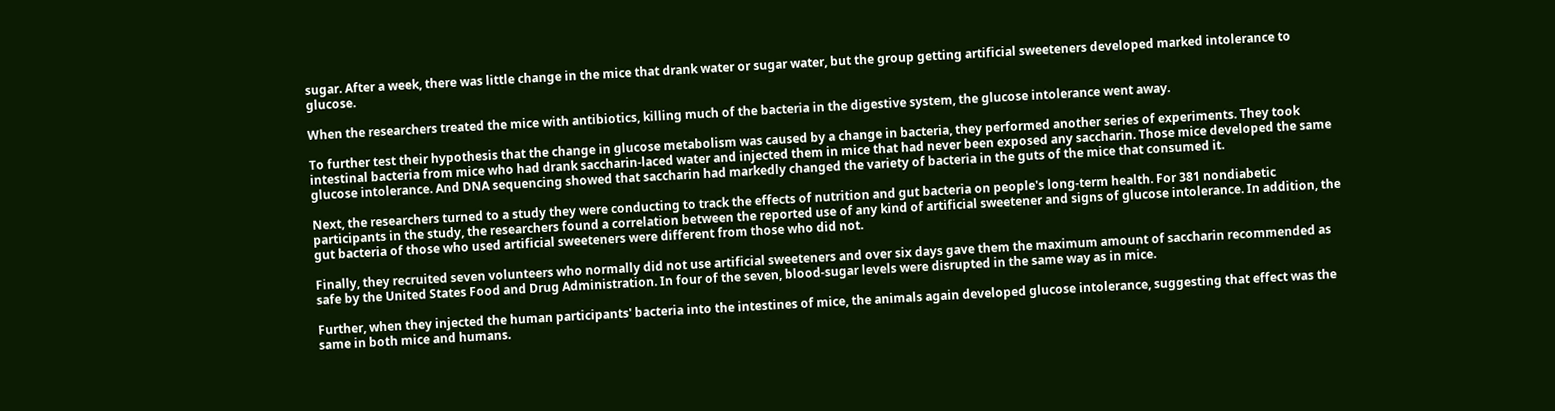sugar. After a week, there was little change in the mice that drank water or sugar water, but the group getting artificial sweeteners developed marked intolerance to glucose.

When the researchers treated the mice with antibiotics, killing much of the bacteria in the digestive system, the glucose intolerance went away.

To further test their hypothesis that the change in glucose metabolism was caused by a change in bacteria, they performed another series of experiments. They took intestinal bacteria from mice who had drank saccharin-laced water and injected them in mice that had never been exposed any saccharin. Those mice developed the same glucose intolerance. And DNA sequencing showed that saccharin had markedly changed the variety of bacteria in the guts of the mice that consumed it.

Next, the researchers turned to a study they were conducting to track the effects of nutrition and gut bacteria on people's long-term health. For 381 nondiabetic participants in the study, the researchers found a correlation between the reported use of any kind of artificial sweetener and signs of glucose intolerance. In addition, the gut bacteria of those who used artificial sweeteners were different from those who did not.

Finally, they recruited seven volunteers who normally did not use artificial sweeteners and over six days gave them the maximum amount of saccharin recommended as safe by the United States Food and Drug Administration. In four of the seven, blood-sugar levels were disrupted in the same way as in mice.

Further, when they injected the human participants' bacteria into the intestines of mice, the animals again developed glucose intolerance, suggesting that effect was the same in both mice and humans.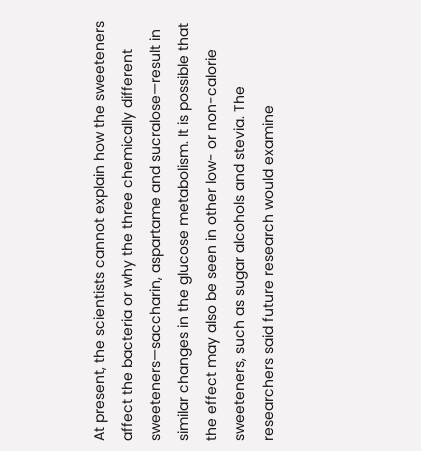At present, the scientists cannot explain how the sweeteners affect the bacteria or why the three chemically different sweeteners—saccharin, aspartame and sucralose—result in similar changes in the glucose metabolism. It is possible that the effect may also be seen in other low- or non-calorie sweeteners, such as sugar alcohols and stevia. The researchers said future research would examine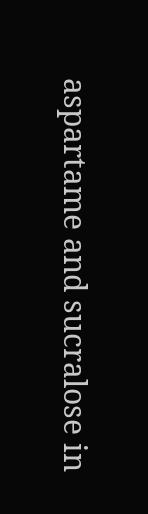aspartame and sucralose in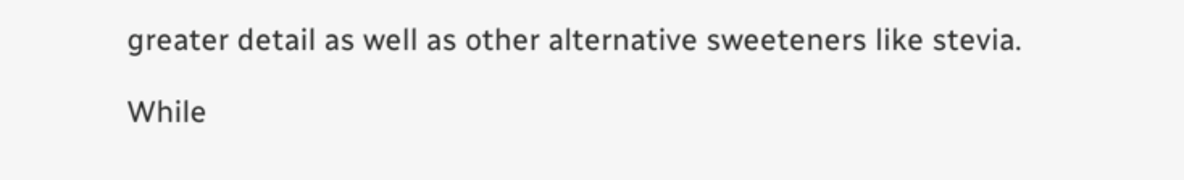greater detail as well as other alternative sweeteners like stevia.

While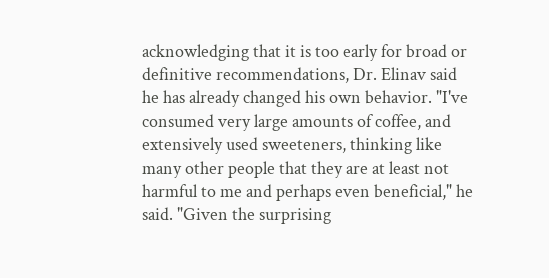acknowledging that it is too early for broad or definitive recommendations, Dr. Elinav said he has already changed his own behavior. "I've consumed very large amounts of coffee, and extensively used sweeteners, thinking like many other people that they are at least not harmful to me and perhaps even beneficial," he said. "Given the surprising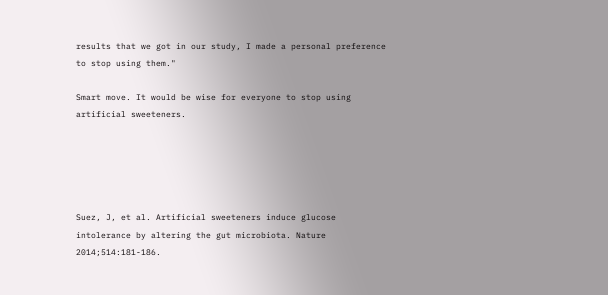results that we got in our study, I made a personal preference to stop using them."

Smart move. It would be wise for everyone to stop using artificial sweeteners.





Suez, J, et al. Artificial sweeteners induce glucose intolerance by altering the gut microbiota. Nature 2014;514:181-186.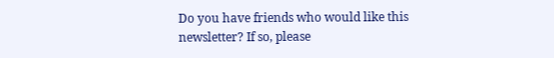Do you have friends who would like this newsletter? If so, please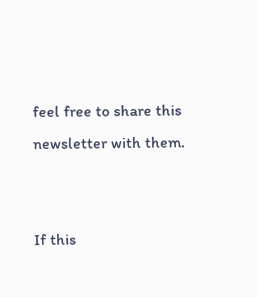feel free to share this newsletter with them.


If this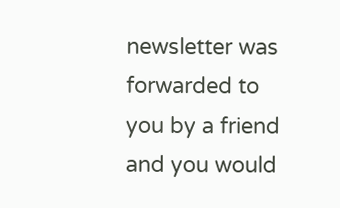newsletter was forwarded to you by a friend and you would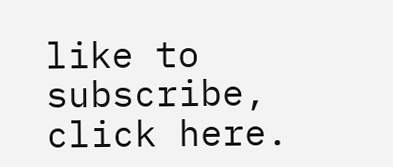like to subscribe, click here.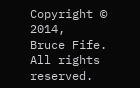Copyright © 2014,  Bruce Fife. All rights reserved.